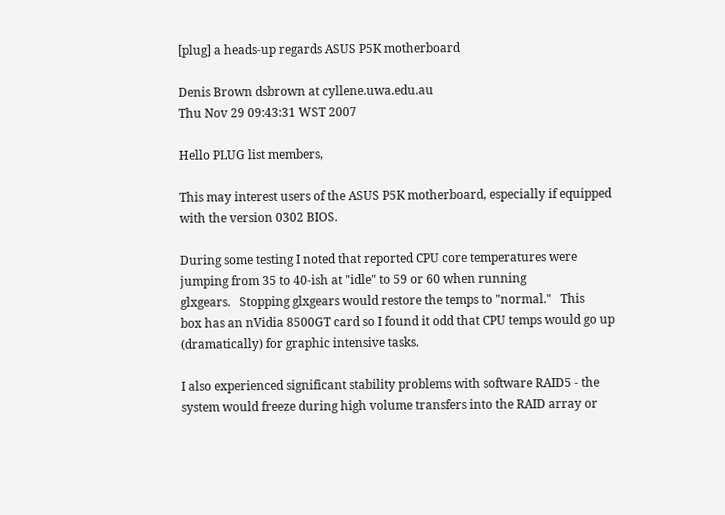[plug] a heads-up regards ASUS P5K motherboard

Denis Brown dsbrown at cyllene.uwa.edu.au
Thu Nov 29 09:43:31 WST 2007

Hello PLUG list members,

This may interest users of the ASUS P5K motherboard, especially if equipped
with the version 0302 BIOS.

During some testing I noted that reported CPU core temperatures were
jumping from 35 to 40-ish at "idle" to 59 or 60 when running
glxgears.   Stopping glxgears would restore the temps to "normal."   This
box has an nVidia 8500GT card so I found it odd that CPU temps would go up
(dramatically) for graphic intensive tasks.

I also experienced significant stability problems with software RAID5 - the
system would freeze during high volume transfers into the RAID array or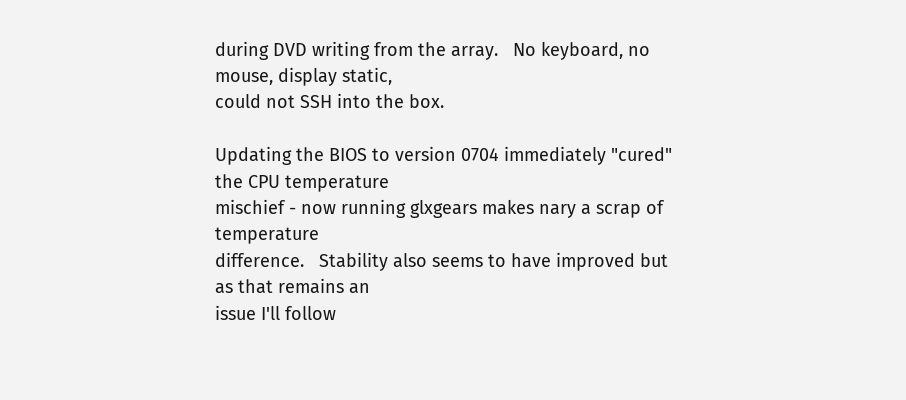during DVD writing from the array.   No keyboard, no mouse, display static,
could not SSH into the box.

Updating the BIOS to version 0704 immediately "cured" the CPU temperature
mischief - now running glxgears makes nary a scrap of temperature
difference.   Stability also seems to have improved but as that remains an
issue I'll follow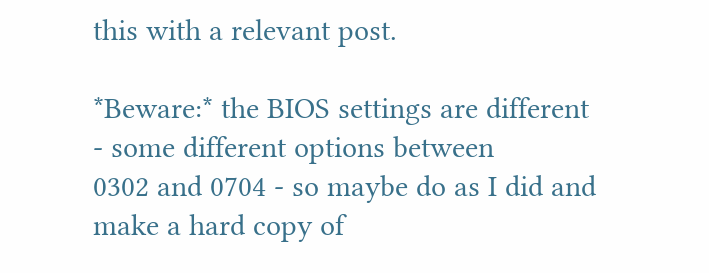this with a relevant post.

*Beware:* the BIOS settings are different - some different options between
0302 and 0704 - so maybe do as I did and make a hard copy of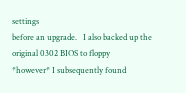settings
before an upgrade.   I also backed up the original 0302 BIOS to floppy
*however* I subsequently found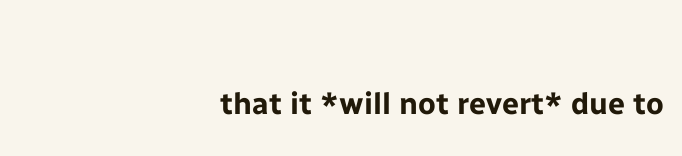that it *will not revert* due to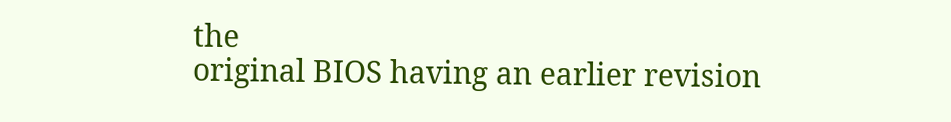the
original BIOS having an earlier revision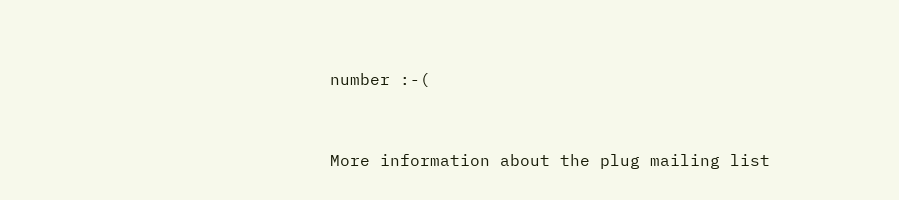number :-(


More information about the plug mailing list